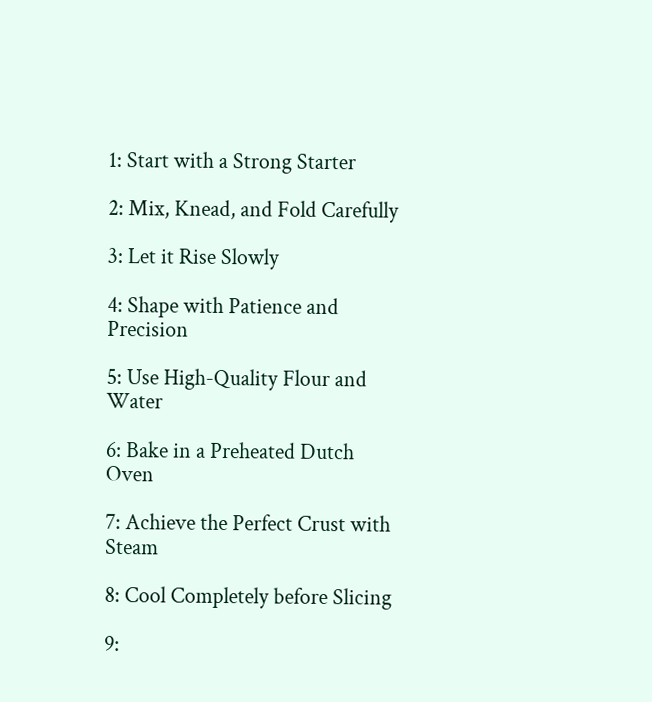1: Start with a Strong Starter

2: Mix, Knead, and Fold Carefully

3: Let it Rise Slowly

4: Shape with Patience and Precision

5: Use High-Quality Flour and Water

6: Bake in a Preheated Dutch Oven

7: Achieve the Perfect Crust with Steam

8: Cool Completely before Slicing

9: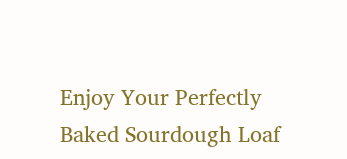Enjoy Your Perfectly Baked Sourdough Loaf